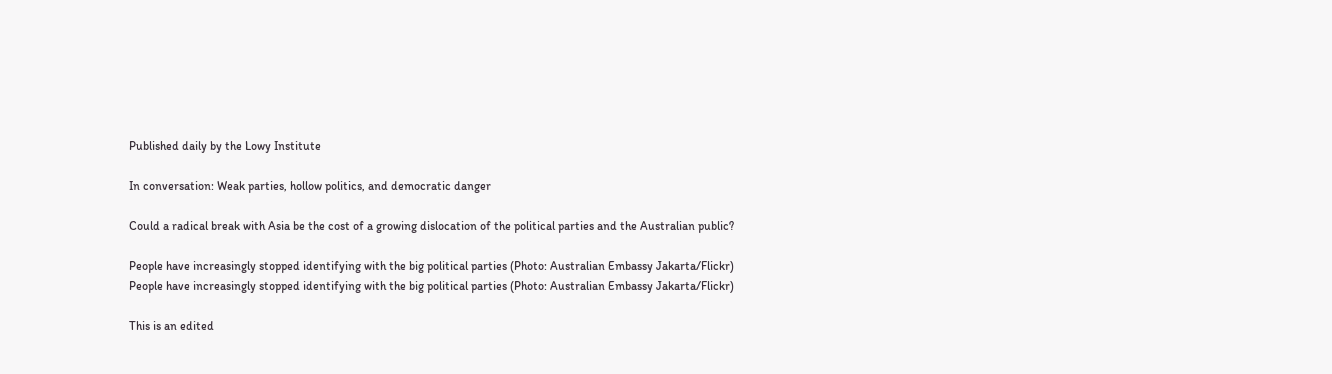Published daily by the Lowy Institute

In conversation: Weak parties, hollow politics, and democratic danger

Could a radical break with Asia be the cost of a growing dislocation of the political parties and the Australian public?

People have increasingly stopped identifying with the big political parties (Photo: Australian Embassy Jakarta/Flickr)
People have increasingly stopped identifying with the big political parties (Photo: Australian Embassy Jakarta/Flickr)

This is an edited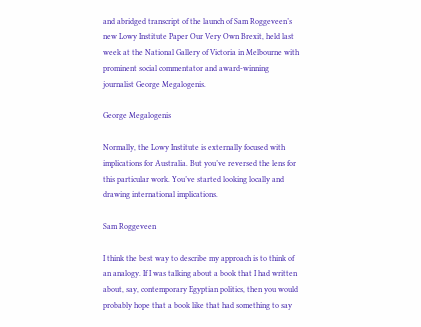and abridged transcript of the launch of Sam Roggeveen’s new Lowy Institute Paper Our Very Own Brexit, held last week at the National Gallery of Victoria in Melbourne with prominent social commentator and award-winning journalist George Megalogenis.

George Megalogenis

Normally, the Lowy Institute is externally focused with implications for Australia. But you’ve reversed the lens for this particular work. You’ve started looking locally and drawing international implications.

Sam Roggeveen

I think the best way to describe my approach is to think of an analogy. If I was talking about a book that I had written about, say, contemporary Egyptian politics, then you would probably hope that a book like that had something to say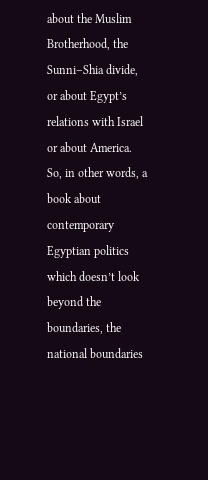about the Muslim Brotherhood, the Sunni–Shia divide, or about Egypt’s relations with Israel or about America. So, in other words, a book about contemporary Egyptian politics which doesn’t look beyond the boundaries, the national boundaries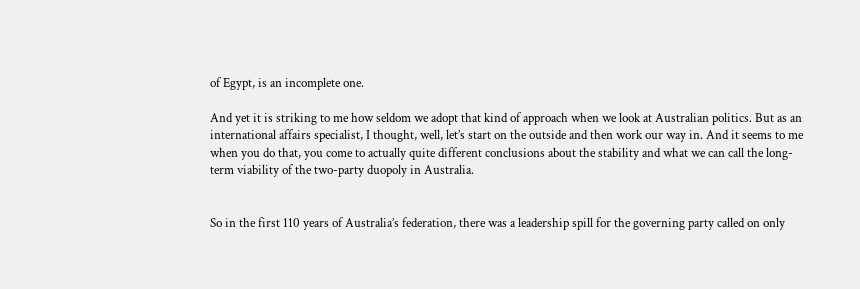of Egypt, is an incomplete one.

And yet it is striking to me how seldom we adopt that kind of approach when we look at Australian politics. But as an international affairs specialist, I thought, well, let’s start on the outside and then work our way in. And it seems to me when you do that, you come to actually quite different conclusions about the stability and what we can call the long-term viability of the two-party duopoly in Australia.


So in the first 110 years of Australia’s federation, there was a leadership spill for the governing party called on only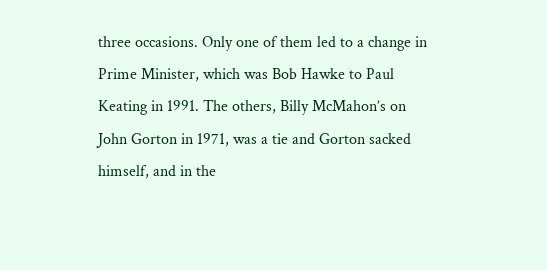three occasions. Only one of them led to a change in Prime Minister, which was Bob Hawke to Paul Keating in 1991. The others, Billy McMahon’s on John Gorton in 1971, was a tie and Gorton sacked himself, and in the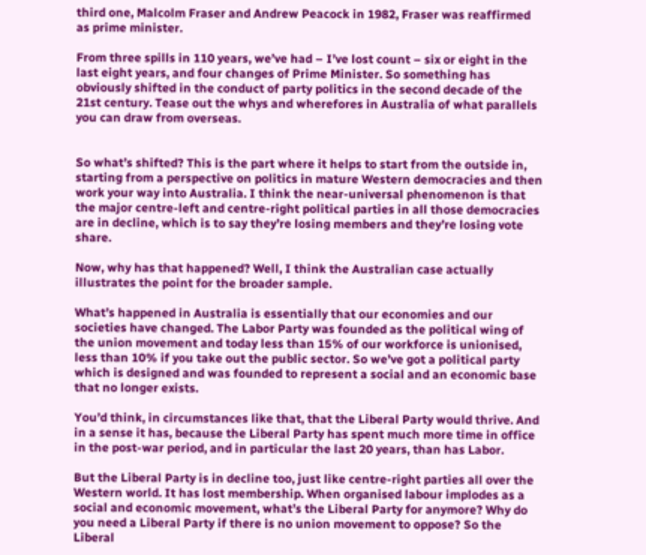third one, Malcolm Fraser and Andrew Peacock in 1982, Fraser was reaffirmed as prime minister.

From three spills in 110 years, we’ve had – I’ve lost count – six or eight in the last eight years, and four changes of Prime Minister. So something has obviously shifted in the conduct of party politics in the second decade of the 21st century. Tease out the whys and wherefores in Australia of what parallels you can draw from overseas.


So what’s shifted? This is the part where it helps to start from the outside in, starting from a perspective on politics in mature Western democracies and then work your way into Australia. I think the near-universal phenomenon is that the major centre-left and centre-right political parties in all those democracies are in decline, which is to say they’re losing members and they’re losing vote share.

Now, why has that happened? Well, I think the Australian case actually illustrates the point for the broader sample.

What’s happened in Australia is essentially that our economies and our societies have changed. The Labor Party was founded as the political wing of the union movement and today less than 15% of our workforce is unionised, less than 10% if you take out the public sector. So we’ve got a political party which is designed and was founded to represent a social and an economic base that no longer exists.

You’d think, in circumstances like that, that the Liberal Party would thrive. And in a sense it has, because the Liberal Party has spent much more time in office in the post-war period, and in particular the last 20 years, than has Labor.

But the Liberal Party is in decline too, just like centre-right parties all over the Western world. It has lost membership. When organised labour implodes as a social and economic movement, what’s the Liberal Party for anymore? Why do you need a Liberal Party if there is no union movement to oppose? So the Liberal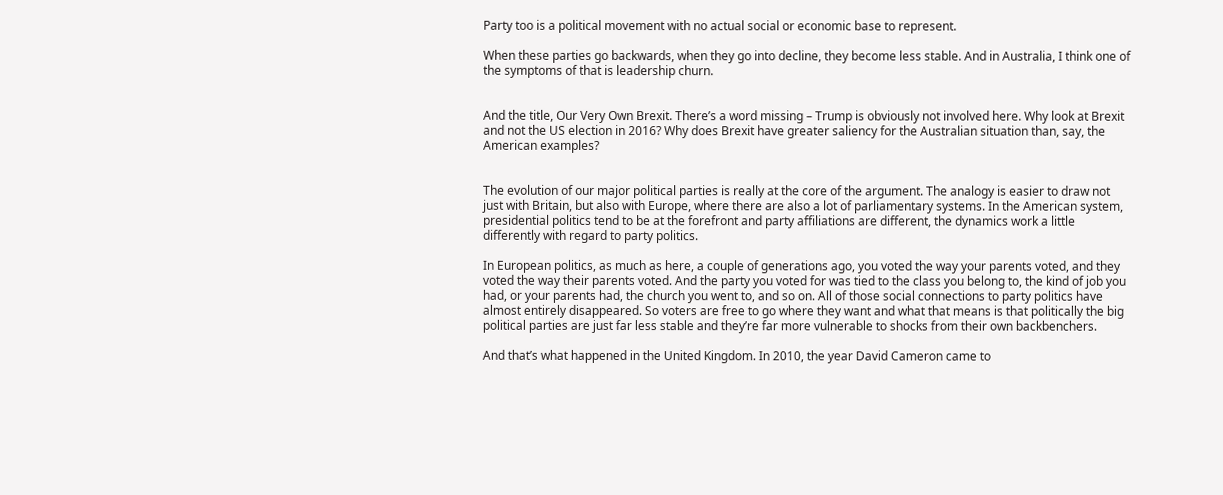Party too is a political movement with no actual social or economic base to represent.

When these parties go backwards, when they go into decline, they become less stable. And in Australia, I think one of the symptoms of that is leadership churn.


And the title, Our Very Own Brexit. There’s a word missing – Trump is obviously not involved here. Why look at Brexit and not the US election in 2016? Why does Brexit have greater saliency for the Australian situation than, say, the American examples?


The evolution of our major political parties is really at the core of the argument. The analogy is easier to draw not just with Britain, but also with Europe, where there are also a lot of parliamentary systems. In the American system, presidential politics tend to be at the forefront and party affiliations are different, the dynamics work a little differently with regard to party politics.

In European politics, as much as here, a couple of generations ago, you voted the way your parents voted, and they voted the way their parents voted. And the party you voted for was tied to the class you belong to, the kind of job you had, or your parents had, the church you went to, and so on. All of those social connections to party politics have almost entirely disappeared. So voters are free to go where they want and what that means is that politically the big political parties are just far less stable and they’re far more vulnerable to shocks from their own backbenchers.

And that’s what happened in the United Kingdom. In 2010, the year David Cameron came to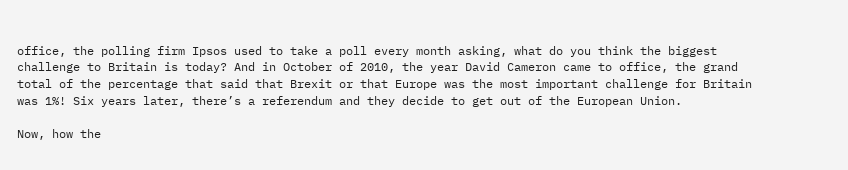office, the polling firm Ipsos used to take a poll every month asking, what do you think the biggest challenge to Britain is today? And in October of 2010, the year David Cameron came to office, the grand total of the percentage that said that Brexit or that Europe was the most important challenge for Britain was 1%! Six years later, there’s a referendum and they decide to get out of the European Union.

Now, how the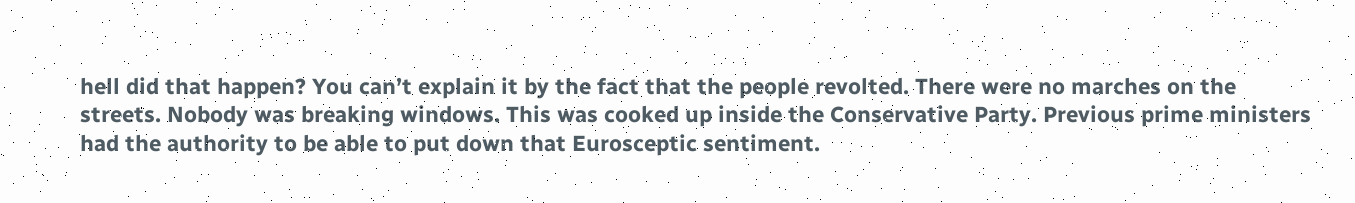hell did that happen? You can’t explain it by the fact that the people revolted. There were no marches on the streets. Nobody was breaking windows. This was cooked up inside the Conservative Party. Previous prime ministers had the authority to be able to put down that Eurosceptic sentiment.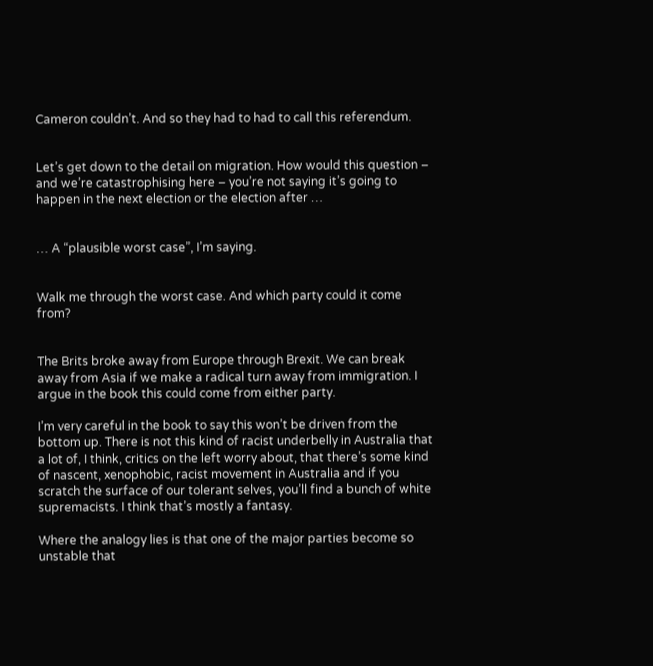Cameron couldn’t. And so they had to had to call this referendum.


Let’s get down to the detail on migration. How would this question – and we’re catastrophising here – you’re not saying it’s going to happen in the next election or the election after …


… A “plausible worst case”, I’m saying.


Walk me through the worst case. And which party could it come from?


The Brits broke away from Europe through Brexit. We can break away from Asia if we make a radical turn away from immigration. I argue in the book this could come from either party.

I’m very careful in the book to say this won’t be driven from the bottom up. There is not this kind of racist underbelly in Australia that a lot of, I think, critics on the left worry about, that there’s some kind of nascent, xenophobic, racist movement in Australia and if you scratch the surface of our tolerant selves, you’ll find a bunch of white supremacists. I think that’s mostly a fantasy.

Where the analogy lies is that one of the major parties become so unstable that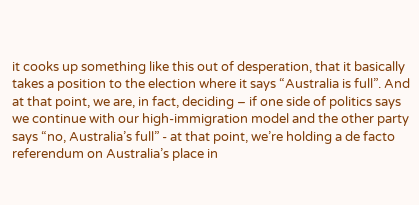it cooks up something like this out of desperation, that it basically takes a position to the election where it says “Australia is full”. And at that point, we are, in fact, deciding – if one side of politics says we continue with our high-immigration model and the other party says “no, Australia’s full” - at that point, we’re holding a de facto referendum on Australia’s place in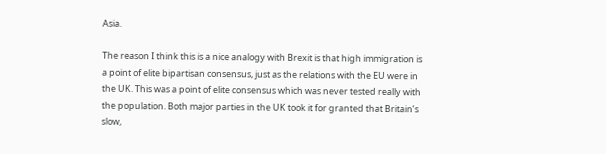Asia.

The reason I think this is a nice analogy with Brexit is that high immigration is a point of elite bipartisan consensus, just as the relations with the EU were in the UK. This was a point of elite consensus which was never tested really with the population. Both major parties in the UK took it for granted that Britain’s slow,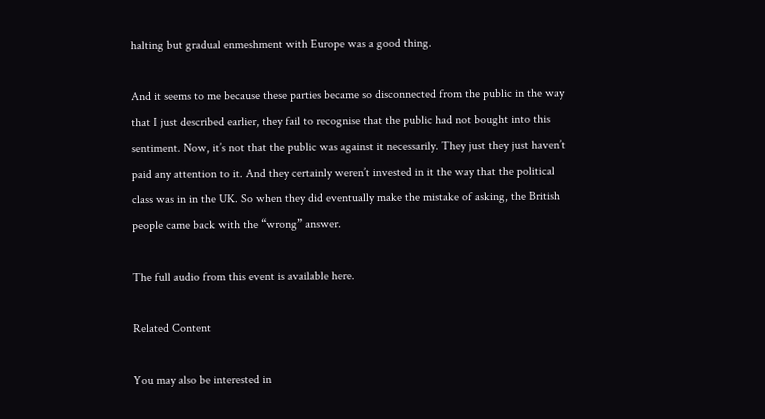halting but gradual enmeshment with Europe was a good thing.

And it seems to me because these parties became so disconnected from the public in the way that I just described earlier, they fail to recognise that the public had not bought into this sentiment. Now, it’s not that the public was against it necessarily. They just they just haven’t paid any attention to it. And they certainly weren’t invested in it the way that the political class was in in the UK. So when they did eventually make the mistake of asking, the British people came back with the “wrong” answer.

The full audio from this event is available here.

Related Content

You may also be interested in